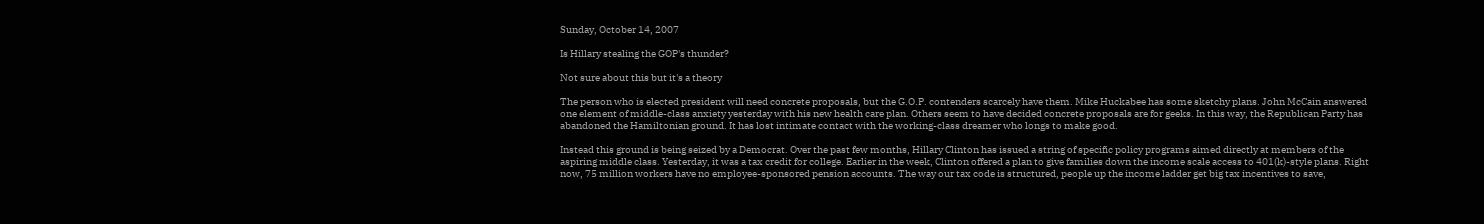Sunday, October 14, 2007

Is Hillary stealing the GOP's thunder?

Not sure about this but it's a theory

The person who is elected president will need concrete proposals, but the G.O.P. contenders scarcely have them. Mike Huckabee has some sketchy plans. John McCain answered one element of middle-class anxiety yesterday with his new health care plan. Others seem to have decided concrete proposals are for geeks. In this way, the Republican Party has abandoned the Hamiltonian ground. It has lost intimate contact with the working-class dreamer who longs to make good.

Instead this ground is being seized by a Democrat. Over the past few months, Hillary Clinton has issued a string of specific policy programs aimed directly at members of the aspiring middle class. Yesterday, it was a tax credit for college. Earlier in the week, Clinton offered a plan to give families down the income scale access to 401(k)-style plans. Right now, 75 million workers have no employee-sponsored pension accounts. The way our tax code is structured, people up the income ladder get big tax incentives to save,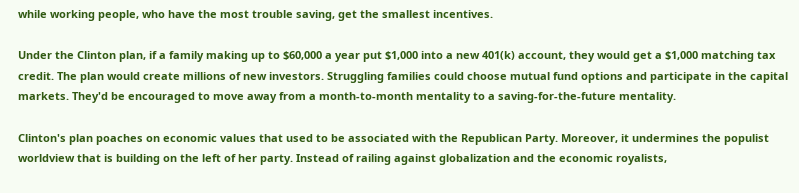while working people, who have the most trouble saving, get the smallest incentives.

Under the Clinton plan, if a family making up to $60,000 a year put $1,000 into a new 401(k) account, they would get a $1,000 matching tax credit. The plan would create millions of new investors. Struggling families could choose mutual fund options and participate in the capital markets. They'd be encouraged to move away from a month-to-month mentality to a saving-for-the-future mentality.

Clinton's plan poaches on economic values that used to be associated with the Republican Party. Moreover, it undermines the populist worldview that is building on the left of her party. Instead of railing against globalization and the economic royalists,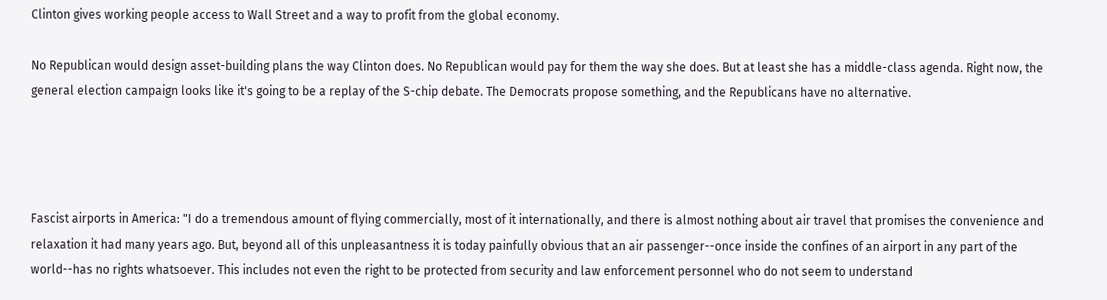Clinton gives working people access to Wall Street and a way to profit from the global economy.

No Republican would design asset-building plans the way Clinton does. No Republican would pay for them the way she does. But at least she has a middle-class agenda. Right now, the general election campaign looks like it's going to be a replay of the S-chip debate. The Democrats propose something, and the Republicans have no alternative.




Fascist airports in America: "I do a tremendous amount of flying commercially, most of it internationally, and there is almost nothing about air travel that promises the convenience and relaxation it had many years ago. But, beyond all of this unpleasantness it is today painfully obvious that an air passenger--once inside the confines of an airport in any part of the world--has no rights whatsoever. This includes not even the right to be protected from security and law enforcement personnel who do not seem to understand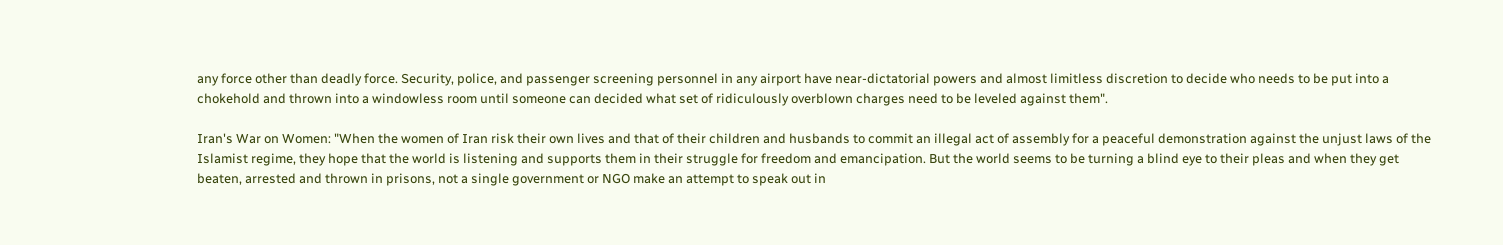any force other than deadly force. Security, police, and passenger screening personnel in any airport have near-dictatorial powers and almost limitless discretion to decide who needs to be put into a chokehold and thrown into a windowless room until someone can decided what set of ridiculously overblown charges need to be leveled against them".

Iran's War on Women: "When the women of Iran risk their own lives and that of their children and husbands to commit an illegal act of assembly for a peaceful demonstration against the unjust laws of the Islamist regime, they hope that the world is listening and supports them in their struggle for freedom and emancipation. But the world seems to be turning a blind eye to their pleas and when they get beaten, arrested and thrown in prisons, not a single government or NGO make an attempt to speak out in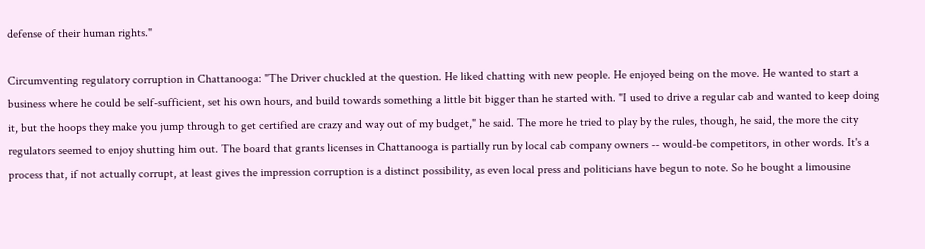defense of their human rights."

Circumventing regulatory corruption in Chattanooga: "The Driver chuckled at the question. He liked chatting with new people. He enjoyed being on the move. He wanted to start a business where he could be self-sufficient, set his own hours, and build towards something a little bit bigger than he started with. "I used to drive a regular cab and wanted to keep doing it, but the hoops they make you jump through to get certified are crazy and way out of my budget," he said. The more he tried to play by the rules, though, he said, the more the city regulators seemed to enjoy shutting him out. The board that grants licenses in Chattanooga is partially run by local cab company owners -- would-be competitors, in other words. It's a process that, if not actually corrupt, at least gives the impression corruption is a distinct possibility, as even local press and politicians have begun to note. So he bought a limousine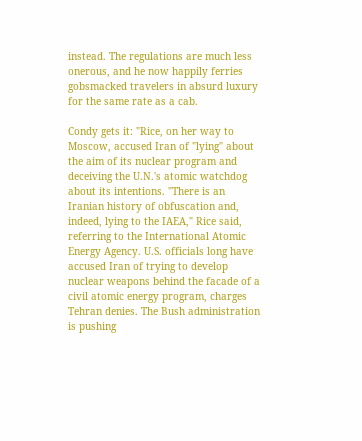instead. The regulations are much less onerous, and he now happily ferries gobsmacked travelers in absurd luxury for the same rate as a cab.

Condy gets it: "Rice, on her way to Moscow, accused Iran of "lying" about the aim of its nuclear program and deceiving the U.N.'s atomic watchdog about its intentions. "There is an Iranian history of obfuscation and, indeed, lying to the IAEA," Rice said, referring to the International Atomic Energy Agency. U.S. officials long have accused Iran of trying to develop nuclear weapons behind the facade of a civil atomic energy program, charges Tehran denies. The Bush administration is pushing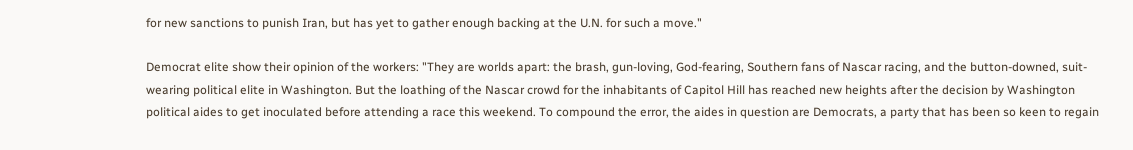for new sanctions to punish Iran, but has yet to gather enough backing at the U.N. for such a move."

Democrat elite show their opinion of the workers: "They are worlds apart: the brash, gun-loving, God-fearing, Southern fans of Nascar racing, and the button-downed, suit-wearing political elite in Washington. But the loathing of the Nascar crowd for the inhabitants of Capitol Hill has reached new heights after the decision by Washington political aides to get inoculated before attending a race this weekend. To compound the error, the aides in question are Democrats, a party that has been so keen to regain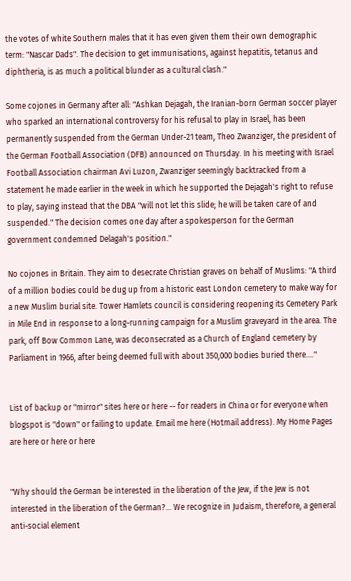the votes of white Southern males that it has even given them their own demographic term: "Nascar Dads". The decision to get immunisations, against hepatitis, tetanus and diphtheria, is as much a political blunder as a cultural clash."

Some cojones in Germany after all: "Ashkan Dejagah, the Iranian-born German soccer player who sparked an international controversy for his refusal to play in Israel, has been permanently suspended from the German Under-21 team, Theo Zwanziger, the president of the German Football Association (DFB) announced on Thursday. In his meeting with Israel Football Association chairman Avi Luzon, Zwanziger seemingly backtracked from a statement he made earlier in the week in which he supported the Dejagah's right to refuse to play, saying instead that the DBA "will not let this slide; he will be taken care of and suspended." The decision comes one day after a spokesperson for the German government condemned Delagah's position."

No cojones in Britain. They aim to desecrate Christian graves on behalf of Muslims: "A third of a million bodies could be dug up from a historic east London cemetery to make way for a new Muslim burial site. Tower Hamlets council is considering reopening its Cemetery Park in Mile End in response to a long-running campaign for a Muslim graveyard in the area. The park, off Bow Common Lane, was deconsecrated as a Church of England cemetery by Parliament in 1966, after being deemed full with about 350,000 bodies buried there...."


List of backup or "mirror" sites here or here -- for readers in China or for everyone when blogspot is "down" or failing to update. Email me here (Hotmail address). My Home Pages are here or here or here


"Why should the German be interested in the liberation of the Jew, if the Jew is not interested in the liberation of the German?... We recognize in Judaism, therefore, a general anti-social element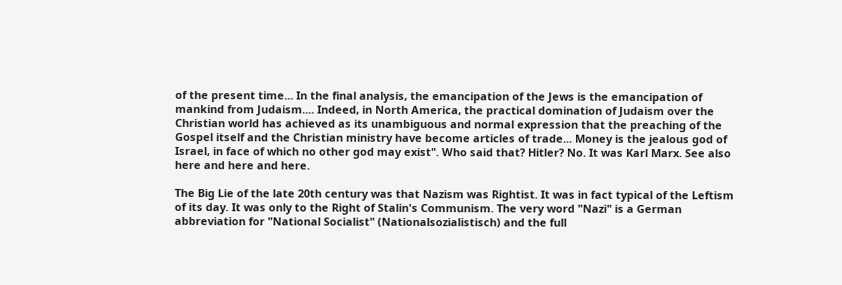of the present time... In the final analysis, the emancipation of the Jews is the emancipation of mankind from Judaism.... Indeed, in North America, the practical domination of Judaism over the Christian world has achieved as its unambiguous and normal expression that the preaching of the Gospel itself and the Christian ministry have become articles of trade... Money is the jealous god of Israel, in face of which no other god may exist". Who said that? Hitler? No. It was Karl Marx. See also here and here and here.

The Big Lie of the late 20th century was that Nazism was Rightist. It was in fact typical of the Leftism of its day. It was only to the Right of Stalin's Communism. The very word "Nazi" is a German abbreviation for "National Socialist" (Nationalsozialistisch) and the full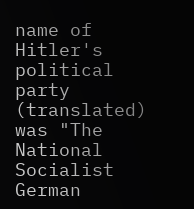name of Hitler's political party (translated) was "The National Socialist German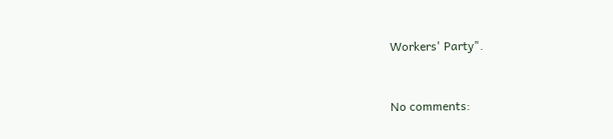Workers' Party".


No comments: